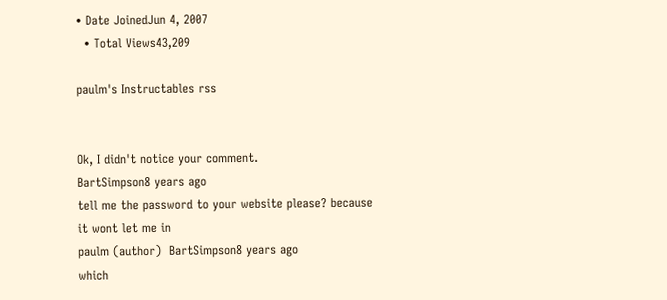• Date JoinedJun 4, 2007
  • Total Views43,209

paulm's Instructables rss


Ok, I didn't notice your comment.
BartSimpson8 years ago
tell me the password to your website please? because it wont let me in
paulm (author)  BartSimpson8 years ago
which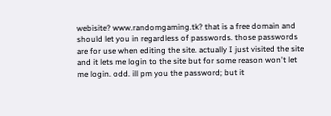webisite? www.randomgaming.tk? that is a free domain and should let you in regardless of passwords. those passwords are for use when editing the site. actually I just visited the site and it lets me login to the site but for some reason won't let me login. odd. ill pm you the password; but it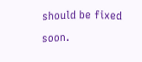should be fixed soon.